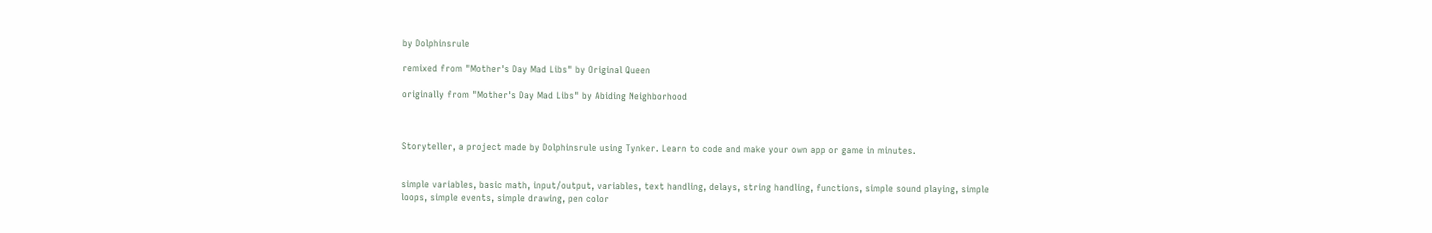by Dolphinsrule

remixed from "Mother's Day Mad Libs" by Original Queen

originally from "Mother's Day Mad Libs" by Abiding Neighborhood



Storyteller, a project made by Dolphinsrule using Tynker. Learn to code and make your own app or game in minutes.


simple variables, basic math, input/output, variables, text handling, delays, string handling, functions, simple sound playing, simple loops, simple events, simple drawing, pen color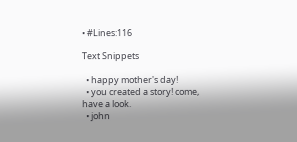• #Lines:116

Text Snippets

  • happy mother's day!
  • you created a story! come, have a look.
  • john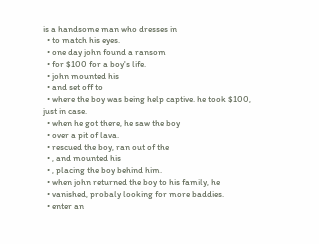is a handsome man who dresses in
  • to match his eyes.
  • one day john found a ransom
  • for $100 for a boy's life.
  • john mounted his
  • and set off to
  • where the boy was being help captive. he took $100, just in case.
  • when he got there, he saw the boy
  • over a pit of lava.
  • rescued the boy, ran out of the
  • , and mounted his
  • , placing the boy behind him.
  • when john returned the boy to his family, he
  • vanished, probaly looking for more baddies.
  • enter an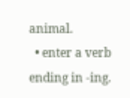animal.
  • enter a verb ending in -ing.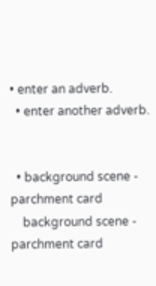• enter an adverb.
  • enter another adverb.


  • background scene - parchment card
    background scene - parchment card